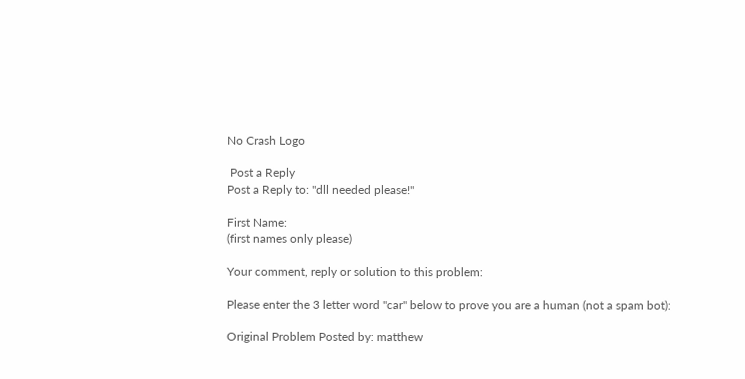No Crash Logo

 Post a Reply
Post a Reply to: "dll needed please!"

First Name:
(first names only please)

Your comment, reply or solution to this problem:

Please enter the 3 letter word "car" below to prove you are a human (not a spam bot):

Original Problem Posted by: matthew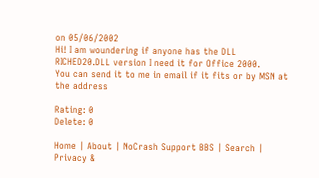on 05/06/2002
Hi! I am woundering if anyone has the DLL RICHED20.DLL version I need it for Office 2000.
You can send it to me in email if it fits or by MSN at the address

Rating: 0
Delete: 0

Home | About | NoCrash Support BBS | Search | Privacy &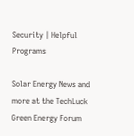Security | Helpful Programs

Solar Energy News and more at the TechLuck Green Energy Forum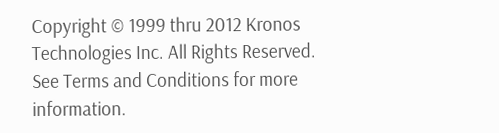Copyright © 1999 thru 2012 Kronos Technologies Inc. All Rights Reserved.
See Terms and Conditions for more information.